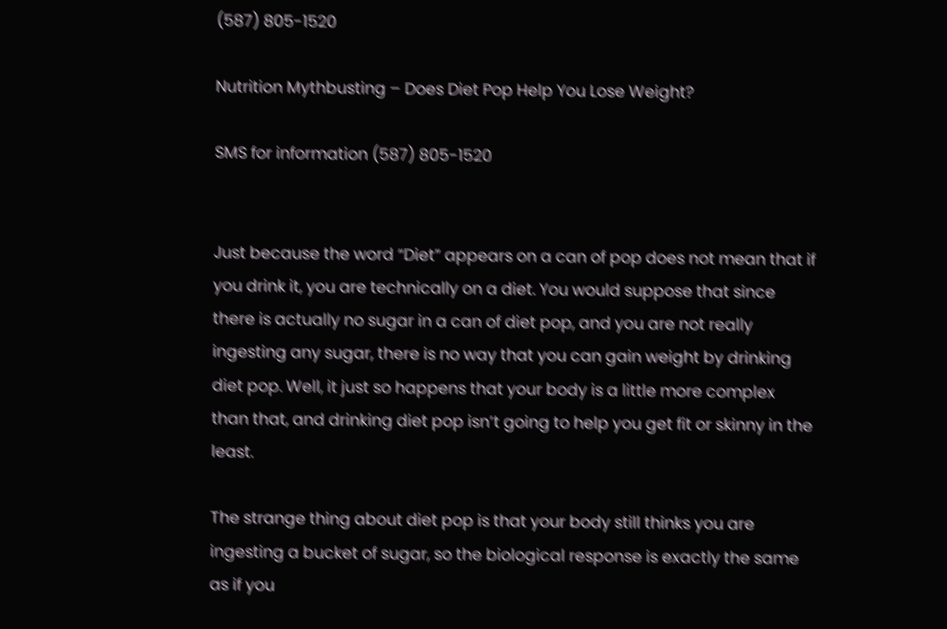(587) 805-1520

Nutrition Mythbusting – Does Diet Pop Help You Lose Weight?

SMS for information (587) 805-1520


Just because the word “Diet” appears on a can of pop does not mean that if you drink it, you are technically on a diet. You would suppose that since there is actually no sugar in a can of diet pop, and you are not really ingesting any sugar, there is no way that you can gain weight by drinking diet pop. Well, it just so happens that your body is a little more complex than that, and drinking diet pop isn’t going to help you get fit or skinny in the least.

The strange thing about diet pop is that your body still thinks you are ingesting a bucket of sugar, so the biological response is exactly the same as if you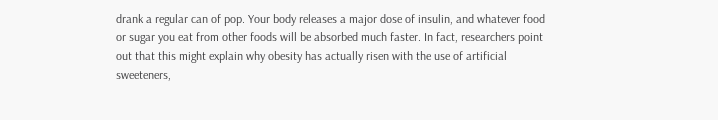drank a regular can of pop. Your body releases a major dose of insulin, and whatever food or sugar you eat from other foods will be absorbed much faster. In fact, researchers point out that this might explain why obesity has actually risen with the use of artificial sweeteners,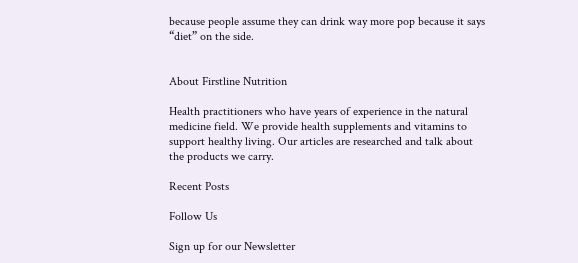because people assume they can drink way more pop because it says “diet” on the side.


About Firstline Nutrition

Health practitioners who have years of experience in the natural medicine field. We provide health supplements and vitamins to support healthy living. Our articles are researched and talk about the products we carry.

Recent Posts

Follow Us

Sign up for our Newsletter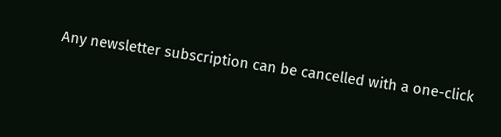Any newsletter subscription can be cancelled with a one-click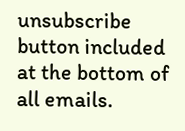unsubscribe button included at the bottom of all emails.